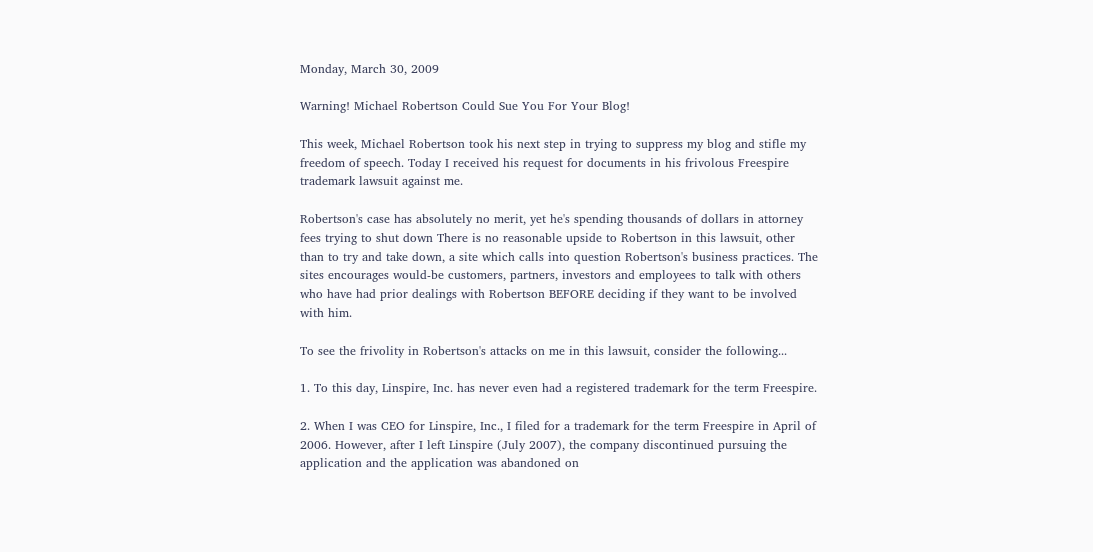Monday, March 30, 2009

Warning! Michael Robertson Could Sue You For Your Blog!

This week, Michael Robertson took his next step in trying to suppress my blog and stifle my freedom of speech. Today I received his request for documents in his frivolous Freespire trademark lawsuit against me.

Robertson's case has absolutely no merit, yet he's spending thousands of dollars in attorney fees trying to shut down There is no reasonable upside to Robertson in this lawsuit, other than to try and take down, a site which calls into question Robertson's business practices. The sites encourages would-be customers, partners, investors and employees to talk with others who have had prior dealings with Robertson BEFORE deciding if they want to be involved with him.

To see the frivolity in Robertson's attacks on me in this lawsuit, consider the following...

1. To this day, Linspire, Inc. has never even had a registered trademark for the term Freespire.

2. When I was CEO for Linspire, Inc., I filed for a trademark for the term Freespire in April of 2006. However, after I left Linspire (July 2007), the company discontinued pursuing the application and the application was abandoned on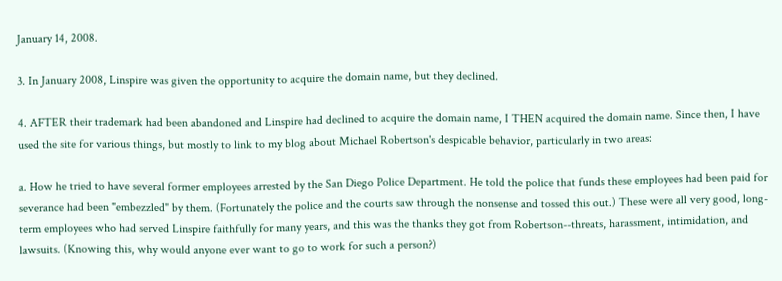January 14, 2008.

3. In January 2008, Linspire was given the opportunity to acquire the domain name, but they declined.

4. AFTER their trademark had been abandoned and Linspire had declined to acquire the domain name, I THEN acquired the domain name. Since then, I have used the site for various things, but mostly to link to my blog about Michael Robertson's despicable behavior, particularly in two areas:

a. How he tried to have several former employees arrested by the San Diego Police Department. He told the police that funds these employees had been paid for severance had been "embezzled" by them. (Fortunately the police and the courts saw through the nonsense and tossed this out.) These were all very good, long-term employees who had served Linspire faithfully for many years, and this was the thanks they got from Robertson--threats, harassment, intimidation, and lawsuits. (Knowing this, why would anyone ever want to go to work for such a person?)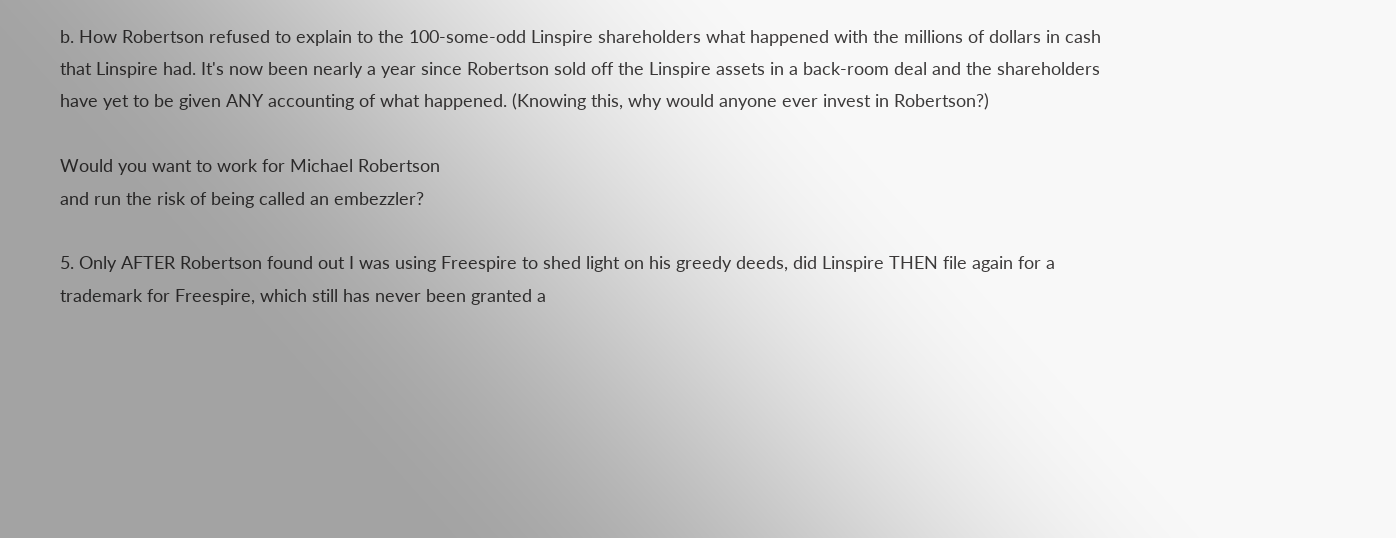b. How Robertson refused to explain to the 100-some-odd Linspire shareholders what happened with the millions of dollars in cash that Linspire had. It's now been nearly a year since Robertson sold off the Linspire assets in a back-room deal and the shareholders have yet to be given ANY accounting of what happened. (Knowing this, why would anyone ever invest in Robertson?)

Would you want to work for Michael Robertson
and run the risk of being called an embezzler?

5. Only AFTER Robertson found out I was using Freespire to shed light on his greedy deeds, did Linspire THEN file again for a trademark for Freespire, which still has never been granted a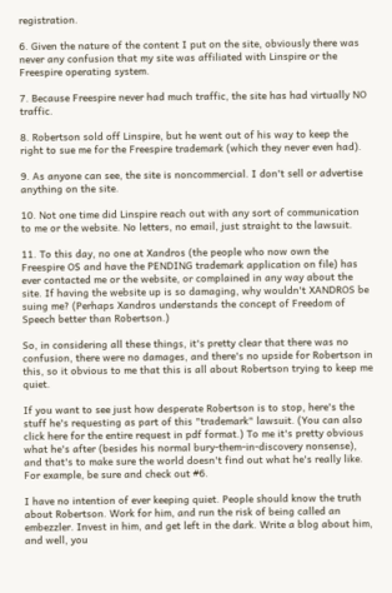registration.

6. Given the nature of the content I put on the site, obviously there was never any confusion that my site was affiliated with Linspire or the Freespire operating system.

7. Because Freespire never had much traffic, the site has had virtually NO traffic.

8. Robertson sold off Linspire, but he went out of his way to keep the right to sue me for the Freespire trademark (which they never even had).

9. As anyone can see, the site is noncommercial. I don't sell or advertise anything on the site.

10. Not one time did Linspire reach out with any sort of communication to me or the website. No letters, no email, just straight to the lawsuit.

11. To this day, no one at Xandros (the people who now own the Freespire OS and have the PENDING trademark application on file) has ever contacted me or the website, or complained in any way about the site. If having the website up is so damaging, why wouldn't XANDROS be suing me? (Perhaps Xandros understands the concept of Freedom of Speech better than Robertson.)

So, in considering all these things, it's pretty clear that there was no confusion, there were no damages, and there's no upside for Robertson in this, so it obvious to me that this is all about Robertson trying to keep me quiet.

If you want to see just how desperate Robertson is to stop, here's the stuff he's requesting as part of this "trademark" lawsuit. (You can also click here for the entire request in pdf format.) To me it's pretty obvious what he's after (besides his normal bury-them-in-discovery nonsense), and that's to make sure the world doesn't find out what he's really like. For example, be sure and check out #6.

I have no intention of ever keeping quiet. People should know the truth about Robertson. Work for him, and run the risk of being called an embezzler. Invest in him, and get left in the dark. Write a blog about him, and well, you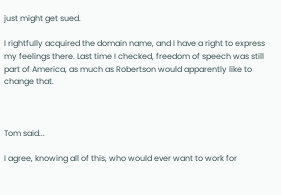just might get sued.

I rightfully acquired the domain name, and I have a right to express my feelings there. Last time I checked, freedom of speech was still part of America, as much as Robertson would apparently like to change that.



Tom said...

I agree, knowing all of this, who would ever want to work for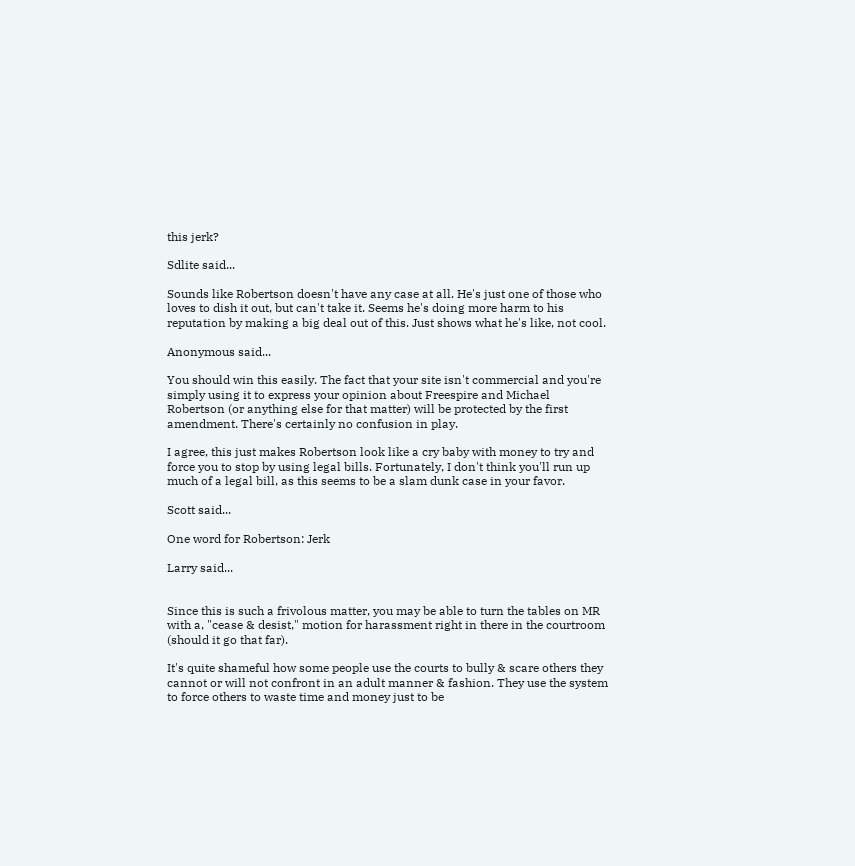this jerk?

Sdlite said...

Sounds like Robertson doesn't have any case at all. He's just one of those who loves to dish it out, but can't take it. Seems he's doing more harm to his reputation by making a big deal out of this. Just shows what he's like, not cool.

Anonymous said...

You should win this easily. The fact that your site isn't commercial and you're simply using it to express your opinion about Freespire and Michael Robertson (or anything else for that matter) will be protected by the first amendment. There's certainly no confusion in play.

I agree, this just makes Robertson look like a cry baby with money to try and force you to stop by using legal bills. Fortunately, I don't think you'll run up much of a legal bill, as this seems to be a slam dunk case in your favor.

Scott said...

One word for Robertson: Jerk

Larry said...


Since this is such a frivolous matter, you may be able to turn the tables on MR with a, "cease & desist," motion for harassment right in there in the courtroom (should it go that far).

It's quite shameful how some people use the courts to bully & scare others they cannot or will not confront in an adult manner & fashion. They use the system to force others to waste time and money just to be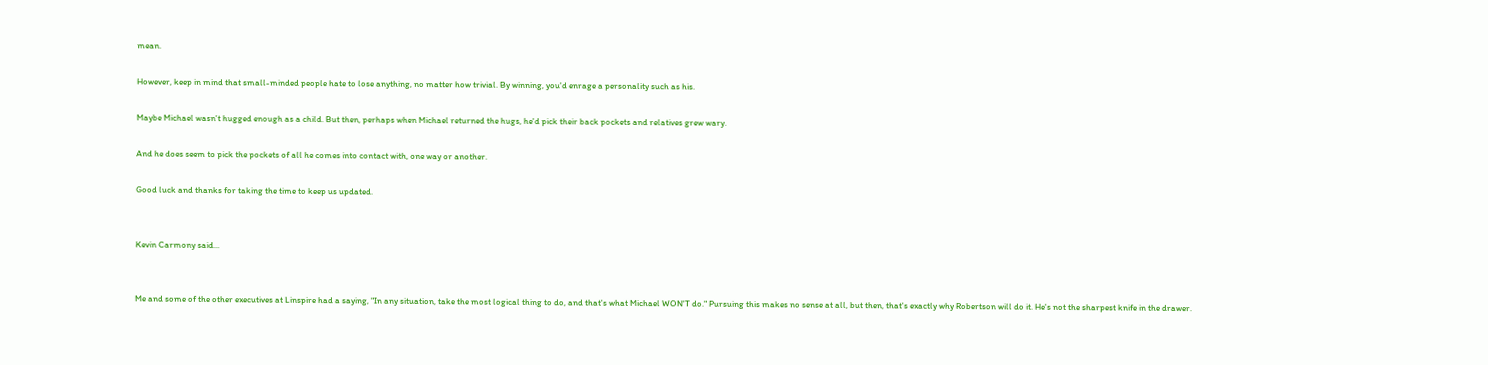mean.

However, keep in mind that small-minded people hate to lose anything, no matter how trivial. By winning, you'd enrage a personality such as his.

Maybe Michael wasn't hugged enough as a child. But then, perhaps when Michael returned the hugs, he'd pick their back pockets and relatives grew wary.

And he does seem to pick the pockets of all he comes into contact with, one way or another.

Good luck and thanks for taking the time to keep us updated.


Kevin Carmony said...


Me and some of the other executives at Linspire had a saying, "In any situation, take the most logical thing to do, and that's what Michael WON'T do." Pursuing this makes no sense at all, but then, that's exactly why Robertson will do it. He's not the sharpest knife in the drawer.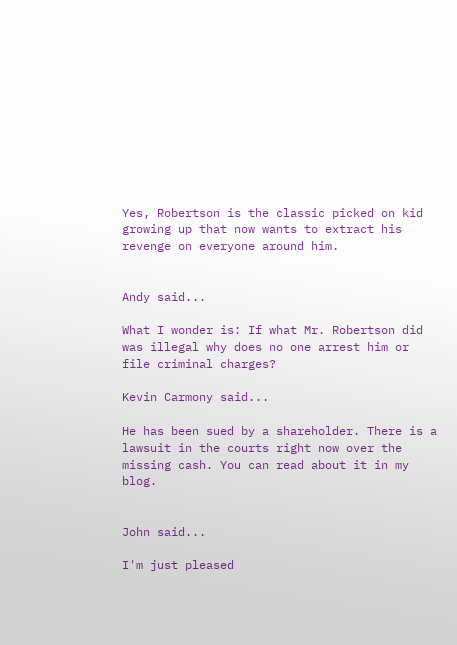Yes, Robertson is the classic picked on kid growing up that now wants to extract his revenge on everyone around him.


Andy said...

What I wonder is: If what Mr. Robertson did was illegal why does no one arrest him or file criminal charges?

Kevin Carmony said...

He has been sued by a shareholder. There is a lawsuit in the courts right now over the missing cash. You can read about it in my blog.


John said...

I'm just pleased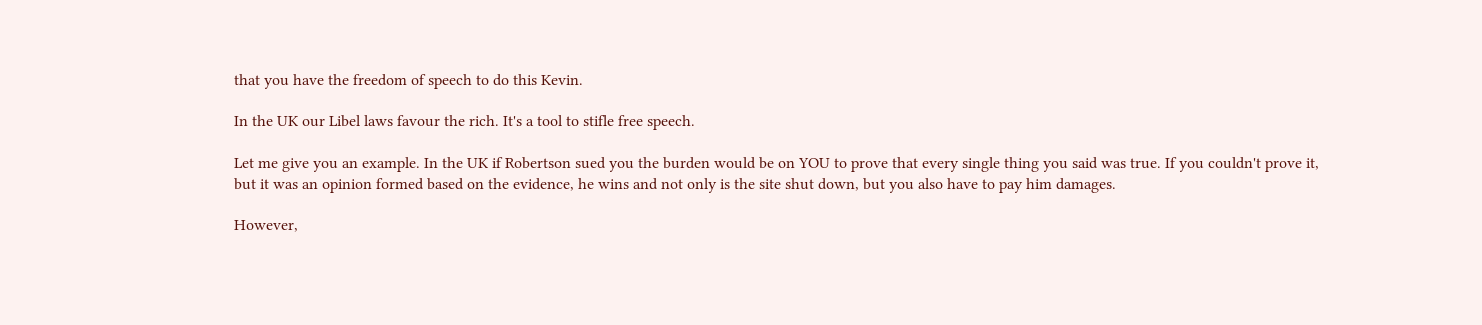that you have the freedom of speech to do this Kevin.

In the UK our Libel laws favour the rich. It's a tool to stifle free speech.

Let me give you an example. In the UK if Robertson sued you the burden would be on YOU to prove that every single thing you said was true. If you couldn't prove it, but it was an opinion formed based on the evidence, he wins and not only is the site shut down, but you also have to pay him damages.

However,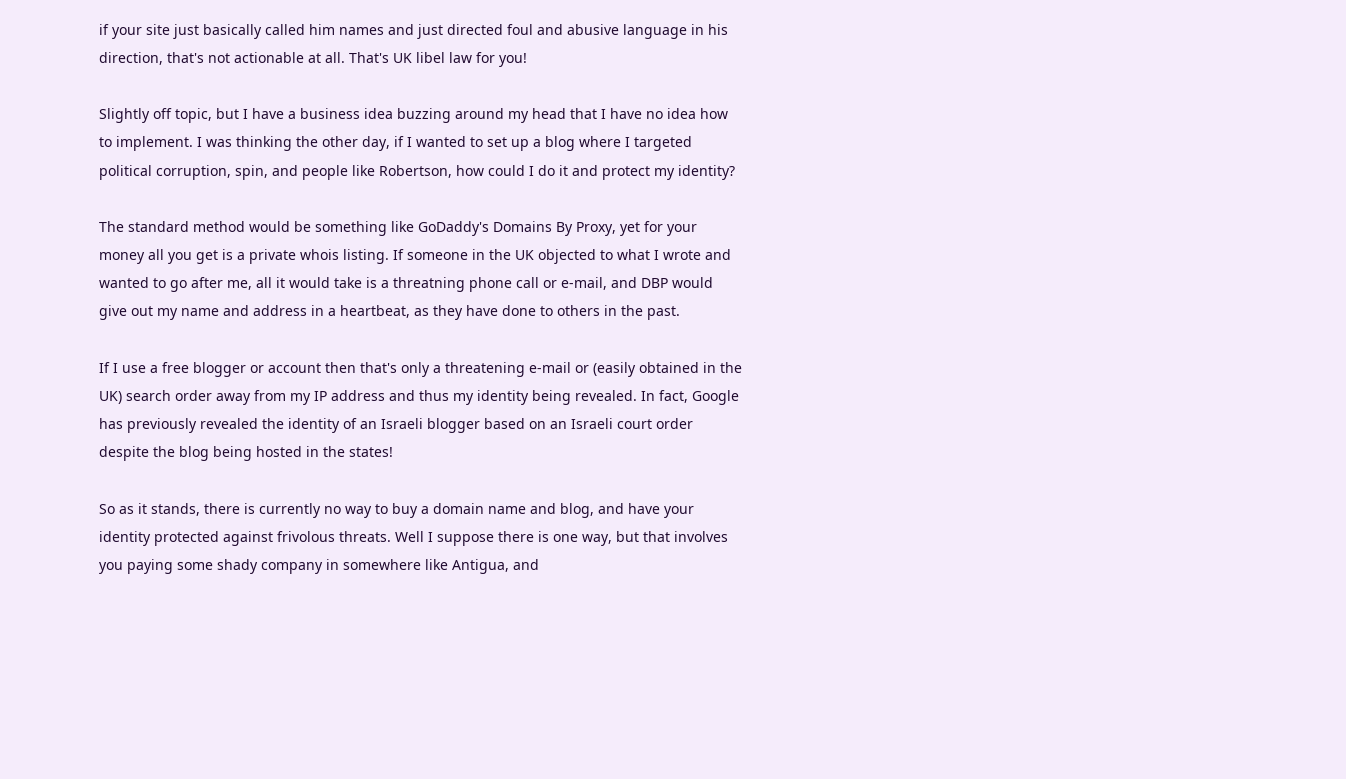if your site just basically called him names and just directed foul and abusive language in his direction, that's not actionable at all. That's UK libel law for you!

Slightly off topic, but I have a business idea buzzing around my head that I have no idea how to implement. I was thinking the other day, if I wanted to set up a blog where I targeted political corruption, spin, and people like Robertson, how could I do it and protect my identity?

The standard method would be something like GoDaddy's Domains By Proxy, yet for your money all you get is a private whois listing. If someone in the UK objected to what I wrote and wanted to go after me, all it would take is a threatning phone call or e-mail, and DBP would give out my name and address in a heartbeat, as they have done to others in the past.

If I use a free blogger or account then that's only a threatening e-mail or (easily obtained in the UK) search order away from my IP address and thus my identity being revealed. In fact, Google has previously revealed the identity of an Israeli blogger based on an Israeli court order despite the blog being hosted in the states!

So as it stands, there is currently no way to buy a domain name and blog, and have your identity protected against frivolous threats. Well I suppose there is one way, but that involves you paying some shady company in somewhere like Antigua, and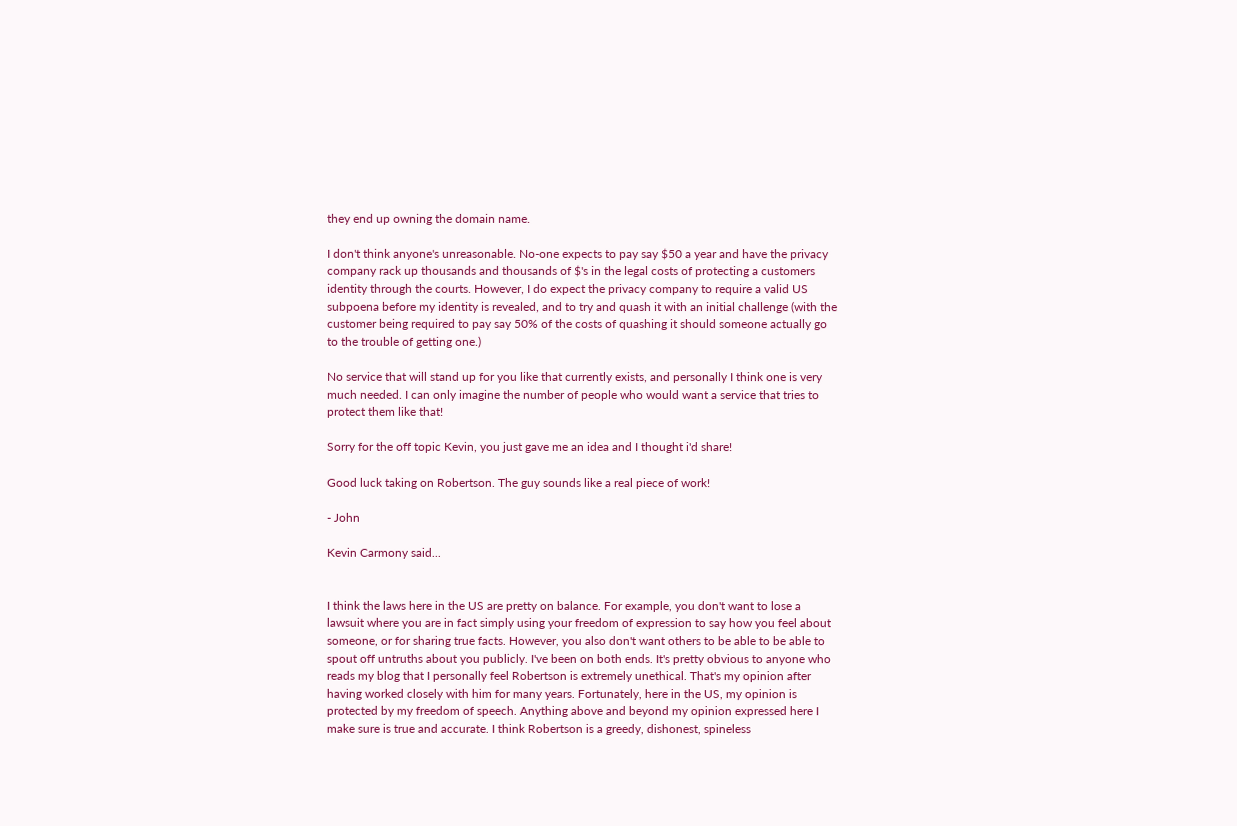they end up owning the domain name.

I don't think anyone's unreasonable. No-one expects to pay say $50 a year and have the privacy company rack up thousands and thousands of $'s in the legal costs of protecting a customers identity through the courts. However, I do expect the privacy company to require a valid US subpoena before my identity is revealed, and to try and quash it with an initial challenge (with the customer being required to pay say 50% of the costs of quashing it should someone actually go to the trouble of getting one.)

No service that will stand up for you like that currently exists, and personally I think one is very much needed. I can only imagine the number of people who would want a service that tries to protect them like that!

Sorry for the off topic Kevin, you just gave me an idea and I thought i'd share!

Good luck taking on Robertson. The guy sounds like a real piece of work!

- John

Kevin Carmony said...


I think the laws here in the US are pretty on balance. For example, you don't want to lose a lawsuit where you are in fact simply using your freedom of expression to say how you feel about someone, or for sharing true facts. However, you also don't want others to be able to be able to spout off untruths about you publicly. I've been on both ends. It's pretty obvious to anyone who reads my blog that I personally feel Robertson is extremely unethical. That's my opinion after having worked closely with him for many years. Fortunately, here in the US, my opinion is protected by my freedom of speech. Anything above and beyond my opinion expressed here I make sure is true and accurate. I think Robertson is a greedy, dishonest, spineless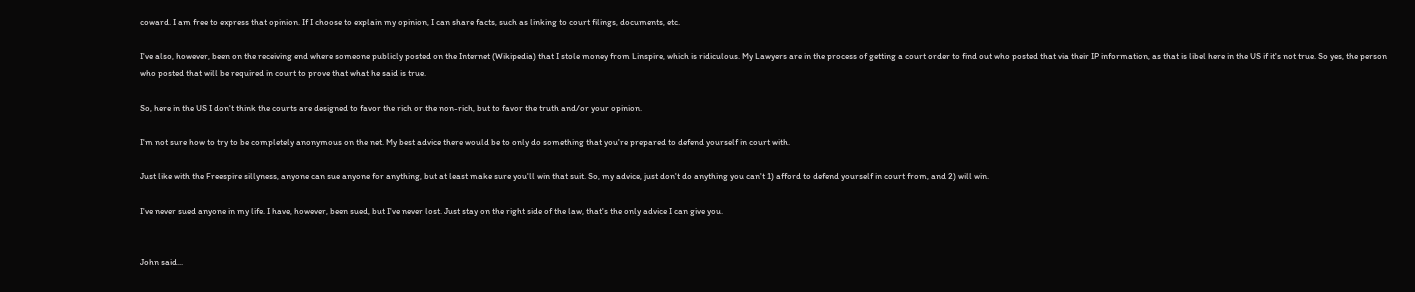coward. I am free to express that opinion. If I choose to explain my opinion, I can share facts, such as linking to court filings, documents, etc.

I've also, however, been on the receiving end where someone publicly posted on the Internet (Wikipedia) that I stole money from Linspire, which is ridiculous. My Lawyers are in the process of getting a court order to find out who posted that via their IP information, as that is libel here in the US if it's not true. So yes, the person who posted that will be required in court to prove that what he said is true.

So, here in the US I don't think the courts are designed to favor the rich or the non-rich, but to favor the truth and/or your opinion.

I'm not sure how to try to be completely anonymous on the net. My best advice there would be to only do something that you're prepared to defend yourself in court with.

Just like with the Freespire sillyness, anyone can sue anyone for anything, but at least make sure you'll win that suit. So, my advice, just don't do anything you can't 1) afford to defend yourself in court from, and 2) will win.

I've never sued anyone in my life. I have, however, been sued, but I've never lost. Just stay on the right side of the law, that's the only advice I can give you.


John said...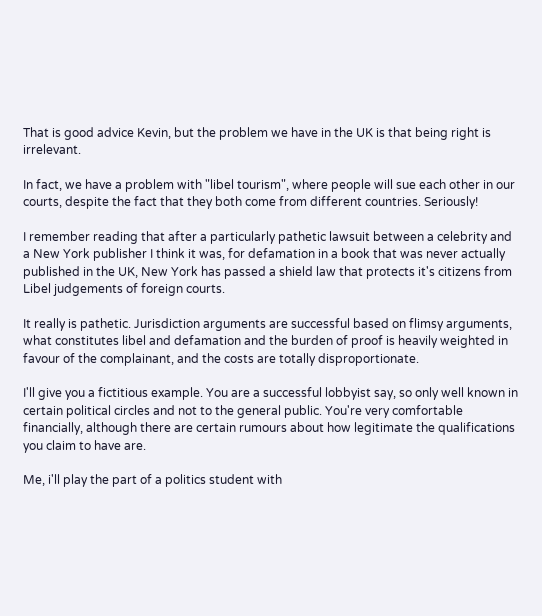That is good advice Kevin, but the problem we have in the UK is that being right is irrelevant.

In fact, we have a problem with "libel tourism", where people will sue each other in our courts, despite the fact that they both come from different countries. Seriously!

I remember reading that after a particularly pathetic lawsuit between a celebrity and a New York publisher I think it was, for defamation in a book that was never actually published in the UK, New York has passed a shield law that protects it's citizens from Libel judgements of foreign courts.

It really is pathetic. Jurisdiction arguments are successful based on flimsy arguments, what constitutes libel and defamation and the burden of proof is heavily weighted in favour of the complainant, and the costs are totally disproportionate.

I'll give you a fictitious example. You are a successful lobbyist say, so only well known in certain political circles and not to the general public. You're very comfortable financially, although there are certain rumours about how legitimate the qualifications you claim to have are.

Me, i'll play the part of a politics student with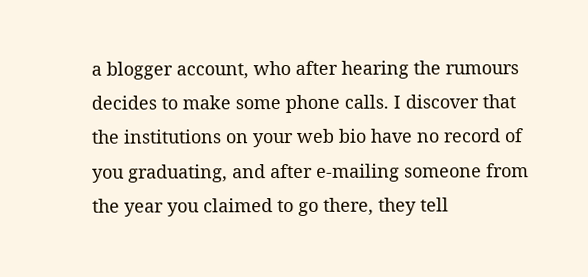a blogger account, who after hearing the rumours decides to make some phone calls. I discover that the institutions on your web bio have no record of you graduating, and after e-mailing someone from the year you claimed to go there, they tell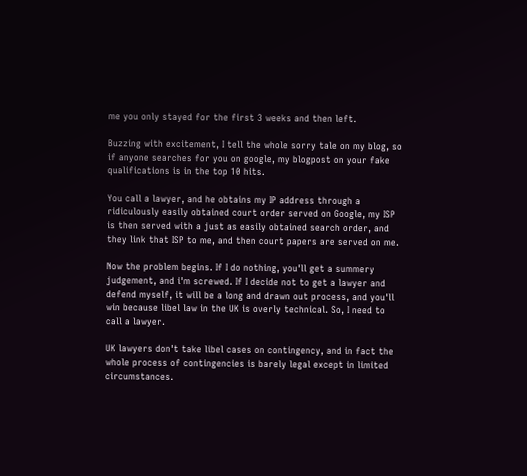me you only stayed for the first 3 weeks and then left.

Buzzing with excitement, I tell the whole sorry tale on my blog, so if anyone searches for you on google, my blogpost on your fake qualifications is in the top 10 hits.

You call a lawyer, and he obtains my IP address through a ridiculously easily obtained court order served on Google, my ISP is then served with a just as easily obtained search order, and they link that ISP to me, and then court papers are served on me.

Now the problem begins. If I do nothing, you'll get a summery judgement, and i'm screwed. If I decide not to get a lawyer and defend myself, it will be a long and drawn out process, and you'll win because libel law in the UK is overly technical. So, I need to call a lawyer.

UK lawyers don't take libel cases on contingency, and in fact the whole process of contingencies is barely legal except in limited circumstances.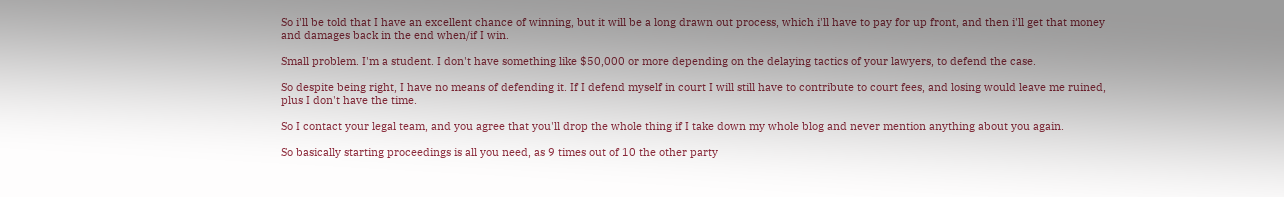So i'll be told that I have an excellent chance of winning, but it will be a long drawn out process, which i'll have to pay for up front, and then i'll get that money and damages back in the end when/if I win.

Small problem. I'm a student. I don't have something like $50,000 or more depending on the delaying tactics of your lawyers, to defend the case.

So despite being right, I have no means of defending it. If I defend myself in court I will still have to contribute to court fees, and losing would leave me ruined, plus I don't have the time.

So I contact your legal team, and you agree that you'll drop the whole thing if I take down my whole blog and never mention anything about you again.

So basically starting proceedings is all you need, as 9 times out of 10 the other party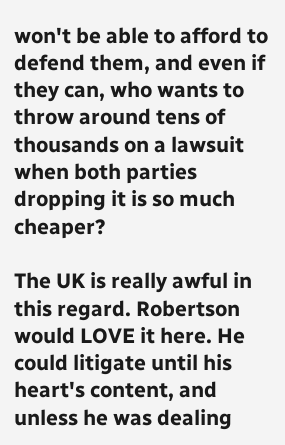won't be able to afford to defend them, and even if they can, who wants to throw around tens of thousands on a lawsuit when both parties dropping it is so much cheaper?

The UK is really awful in this regard. Robertson would LOVE it here. He could litigate until his heart's content, and unless he was dealing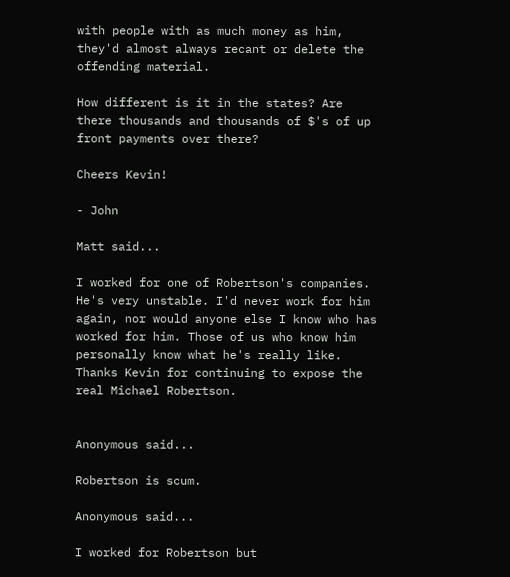with people with as much money as him, they'd almost always recant or delete the offending material.

How different is it in the states? Are there thousands and thousands of $'s of up front payments over there?

Cheers Kevin!

- John

Matt said...

I worked for one of Robertson's companies. He's very unstable. I'd never work for him again, nor would anyone else I know who has worked for him. Those of us who know him personally know what he's really like. Thanks Kevin for continuing to expose the real Michael Robertson.


Anonymous said...

Robertson is scum.

Anonymous said...

I worked for Robertson but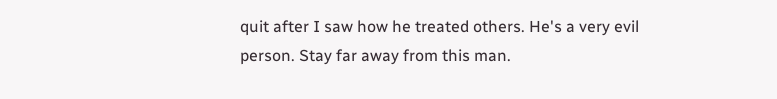quit after I saw how he treated others. He's a very evil person. Stay far away from this man.